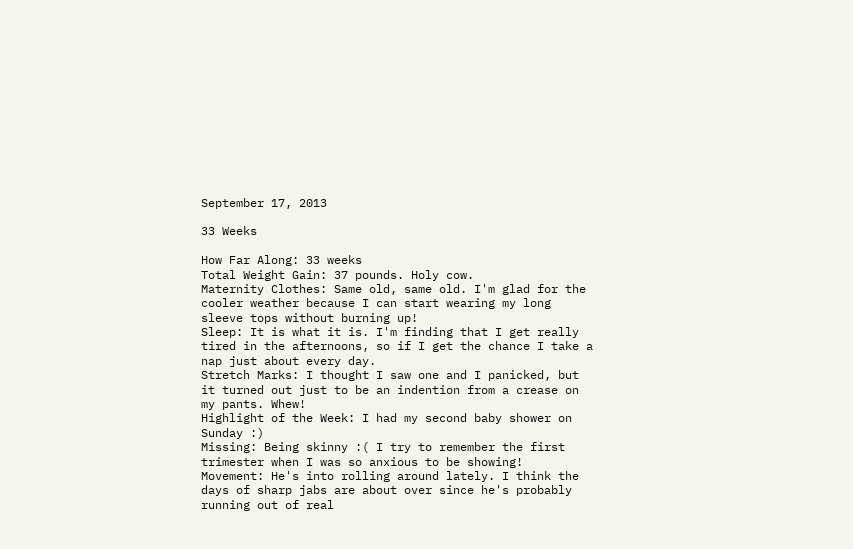September 17, 2013

33 Weeks

How Far Along: 33 weeks
Total Weight Gain: 37 pounds. Holy cow.
Maternity Clothes: Same old, same old. I'm glad for the cooler weather because I can start wearing my long sleeve tops without burning up!
Sleep: It is what it is. I'm finding that I get really tired in the afternoons, so if I get the chance I take a nap just about every day.
Stretch Marks: I thought I saw one and I panicked, but it turned out just to be an indention from a crease on my pants. Whew!
Highlight of the Week: I had my second baby shower on Sunday :)
Missing: Being skinny :( I try to remember the first trimester when I was so anxious to be showing!
Movement: He's into rolling around lately. I think the days of sharp jabs are about over since he's probably running out of real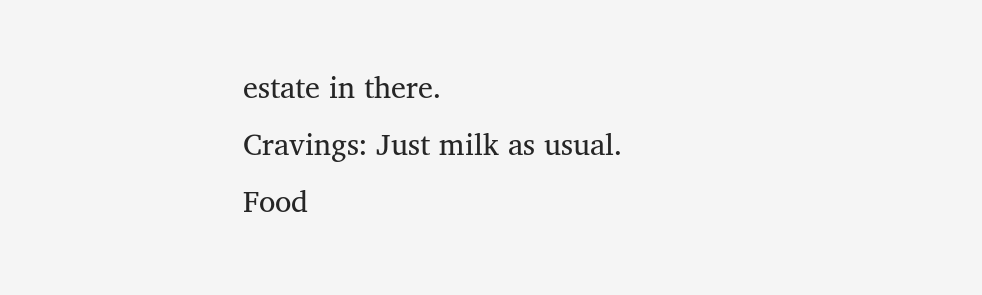estate in there.
Cravings: Just milk as usual.
Food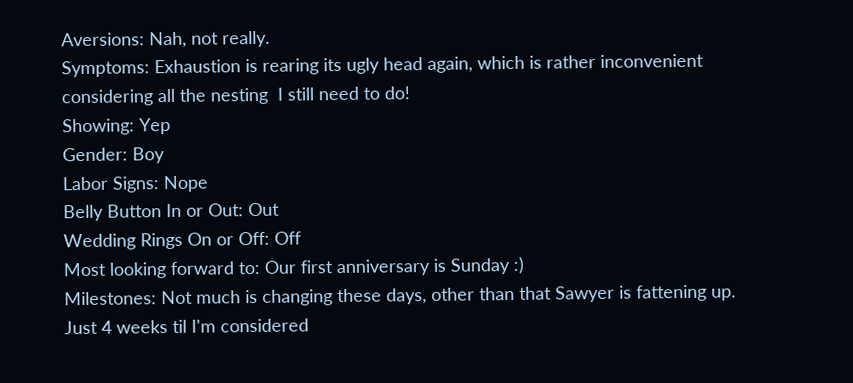Aversions: Nah, not really.
Symptoms: Exhaustion is rearing its ugly head again, which is rather inconvenient considering all the nesting  I still need to do!
Showing: Yep
Gender: Boy
Labor Signs: Nope
Belly Button In or Out: Out
Wedding Rings On or Off: Off
Most looking forward to: Our first anniversary is Sunday :)
Milestones: Not much is changing these days, other than that Sawyer is fattening up. Just 4 weeks til I'm considered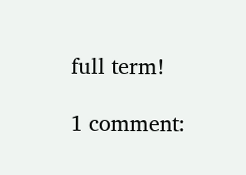full term!

1 comment: